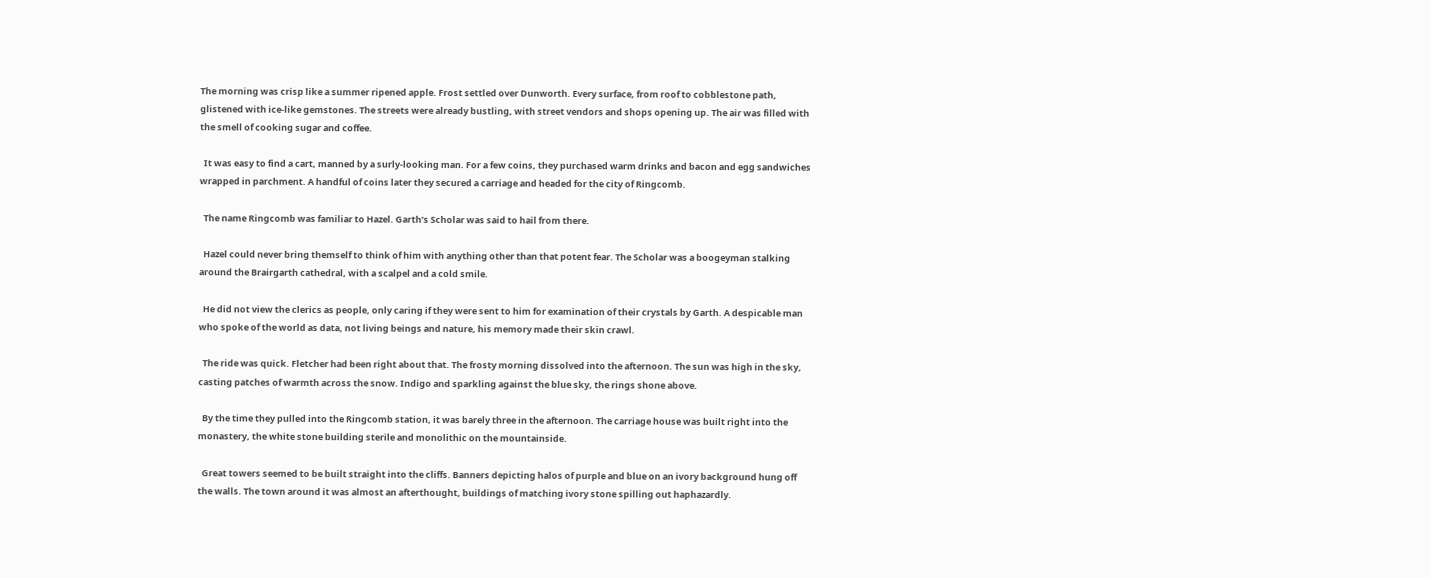The morning was crisp like a summer ripened apple. Frost settled over Dunworth. Every surface, from roof to cobblestone path, glistened with ice-like gemstones. The streets were already bustling, with street vendors and shops opening up. The air was filled with the smell of cooking sugar and coffee.

  It was easy to find a cart, manned by a surly-looking man. For a few coins, they purchased warm drinks and bacon and egg sandwiches wrapped in parchment. A handful of coins later they secured a carriage and headed for the city of Ringcomb.

  The name Ringcomb was familiar to Hazel. Garth’s Scholar was said to hail from there.

  Hazel could never bring themself to think of him with anything other than that potent fear. The Scholar was a boogeyman stalking around the Brairgarth cathedral, with a scalpel and a cold smile.

  He did not view the clerics as people, only caring if they were sent to him for examination of their crystals by Garth. A despicable man who spoke of the world as data, not living beings and nature, his memory made their skin crawl.

  The ride was quick. Fletcher had been right about that. The frosty morning dissolved into the afternoon. The sun was high in the sky, casting patches of warmth across the snow. Indigo and sparkling against the blue sky, the rings shone above.

  By the time they pulled into the Ringcomb station, it was barely three in the afternoon. The carriage house was built right into the monastery, the white stone building sterile and monolithic on the mountainside.

  Great towers seemed to be built straight into the cliffs. Banners depicting halos of purple and blue on an ivory background hung off the walls. The town around it was almost an afterthought, buildings of matching ivory stone spilling out haphazardly.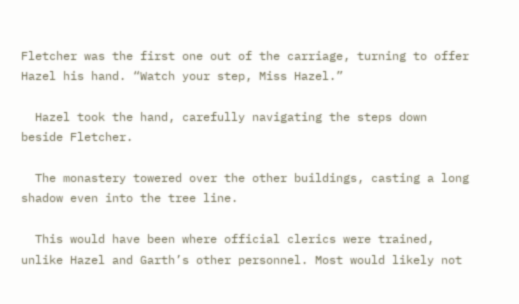Fletcher was the first one out of the carriage, turning to offer Hazel his hand. “Watch your step, Miss Hazel.”

  Hazel took the hand, carefully navigating the steps down beside Fletcher.

  The monastery towered over the other buildings, casting a long shadow even into the tree line.

  This would have been where official clerics were trained, unlike Hazel and Garth’s other personnel. Most would likely not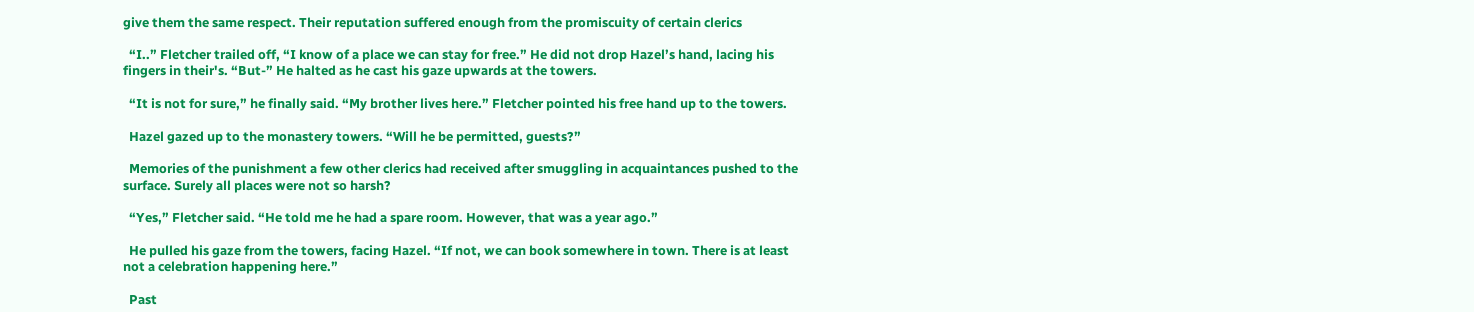give them the same respect. Their reputation suffered enough from the promiscuity of certain clerics

  “I..” Fletcher trailed off, “I know of a place we can stay for free.” He did not drop Hazel’s hand, lacing his fingers in their's. “But-” He halted as he cast his gaze upwards at the towers.

  “It is not for sure,” he finally said. “My brother lives here.” Fletcher pointed his free hand up to the towers.

  Hazel gazed up to the monastery towers. “Will he be permitted, guests?”

  Memories of the punishment a few other clerics had received after smuggling in acquaintances pushed to the surface. Surely all places were not so harsh?

  “Yes,” Fletcher said. “He told me he had a spare room. However, that was a year ago.”

  He pulled his gaze from the towers, facing Hazel. “If not, we can book somewhere in town. There is at least not a celebration happening here.”

  Past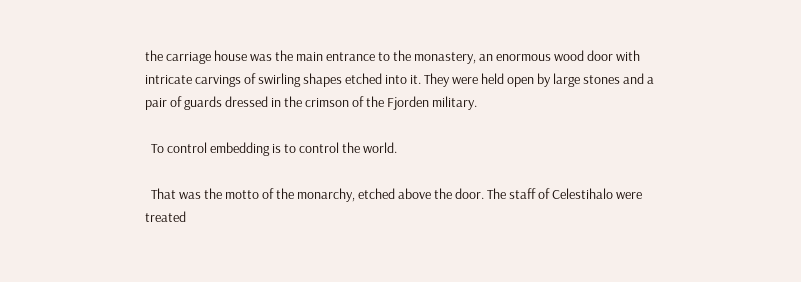the carriage house was the main entrance to the monastery, an enormous wood door with intricate carvings of swirling shapes etched into it. They were held open by large stones and a pair of guards dressed in the crimson of the Fjorden military.

  To control embedding is to control the world.

  That was the motto of the monarchy, etched above the door. The staff of Celestihalo were treated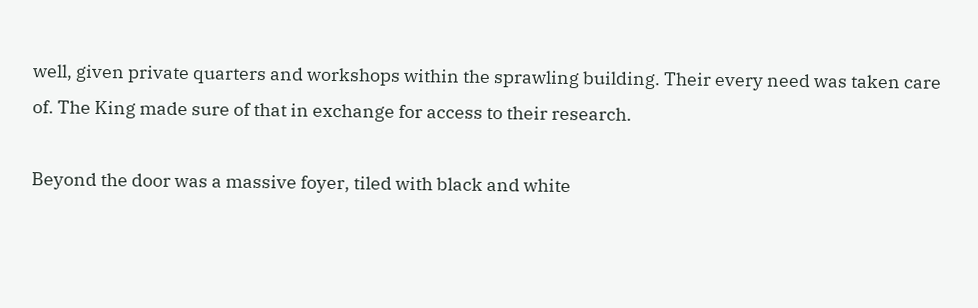well, given private quarters and workshops within the sprawling building. Their every need was taken care of. The King made sure of that in exchange for access to their research.

Beyond the door was a massive foyer, tiled with black and white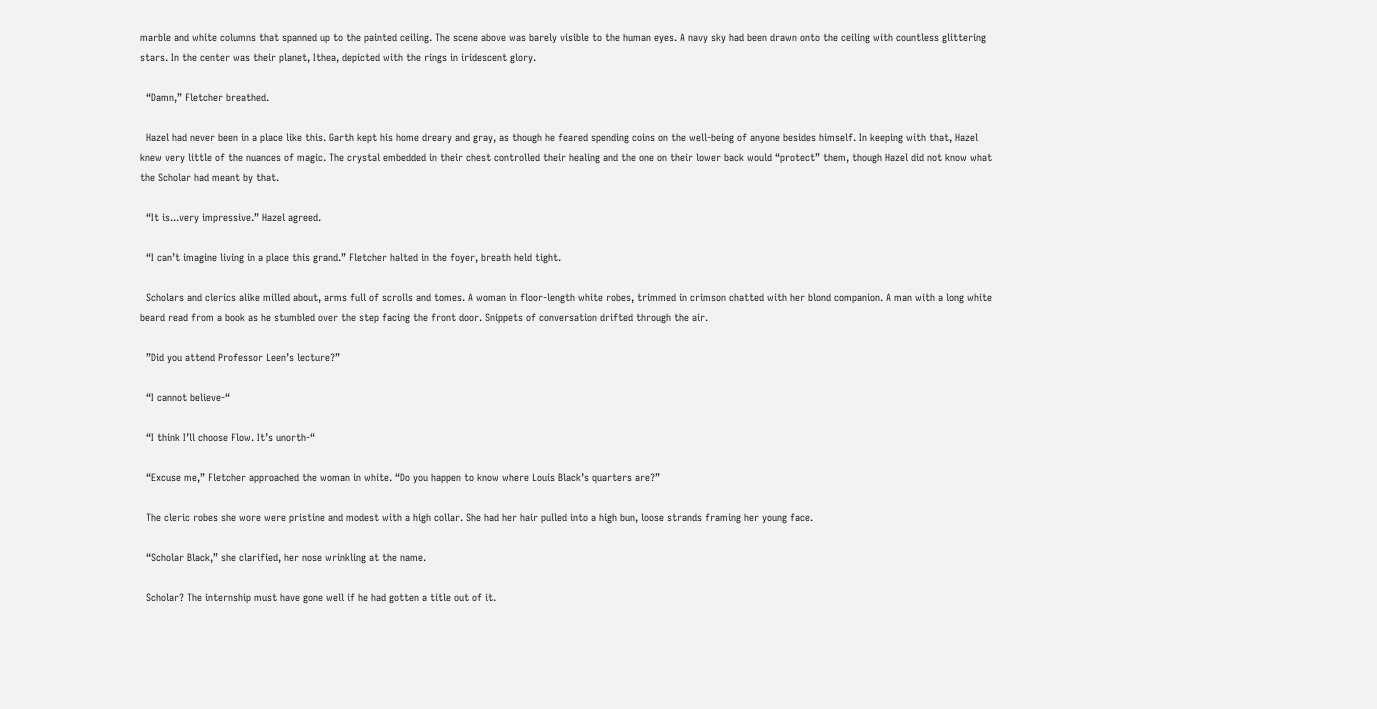marble and white columns that spanned up to the painted ceiling. The scene above was barely visible to the human eyes. A navy sky had been drawn onto the ceiling with countless glittering stars. In the center was their planet, Ithea, depicted with the rings in iridescent glory.

  “Damn,” Fletcher breathed.

  Hazel had never been in a place like this. Garth kept his home dreary and gray, as though he feared spending coins on the well-being of anyone besides himself. In keeping with that, Hazel knew very little of the nuances of magic. The crystal embedded in their chest controlled their healing and the one on their lower back would “protect” them, though Hazel did not know what the Scholar had meant by that.

  “It is...very impressive.” Hazel agreed.

  “I can’t imagine living in a place this grand.” Fletcher halted in the foyer, breath held tight.

  Scholars and clerics alike milled about, arms full of scrolls and tomes. A woman in floor-length white robes, trimmed in crimson chatted with her blond companion. A man with a long white beard read from a book as he stumbled over the step facing the front door. Snippets of conversation drifted through the air.

  ”Did you attend Professor Leen’s lecture?”

  “I cannot believe-“

  “I think I’ll choose Flow. It’s unorth-“

  “Excuse me,” Fletcher approached the woman in white. “Do you happen to know where Louis Black’s quarters are?”

  The cleric robes she wore were pristine and modest with a high collar. She had her hair pulled into a high bun, loose strands framing her young face.

  “Scholar Black,” she clarified, her nose wrinkling at the name.

  Scholar? The internship must have gone well if he had gotten a title out of it.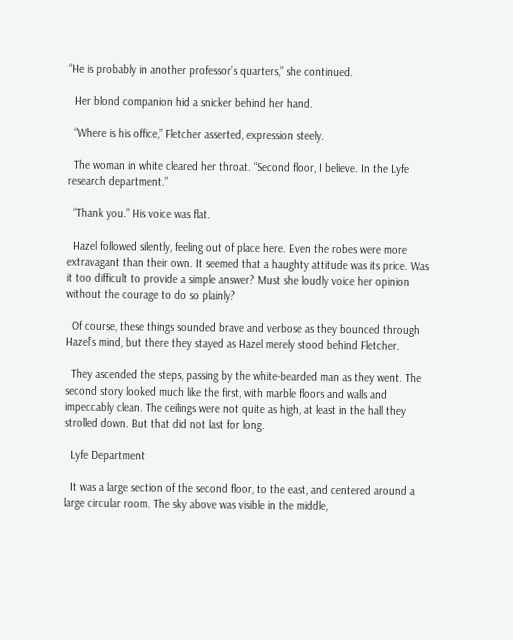“He is probably in another professor’s quarters,” she continued.

  Her blond companion hid a snicker behind her hand.

  “Where is his office,” Fletcher asserted, expression steely.

  The woman in white cleared her throat. “Second floor, I believe. In the Lyfe research department.”

  “Thank you.” His voice was flat.

  Hazel followed silently, feeling out of place here. Even the robes were more extravagant than their own. It seemed that a haughty attitude was its price. Was it too difficult to provide a simple answer? Must she loudly voice her opinion without the courage to do so plainly?

  Of course, these things sounded brave and verbose as they bounced through Hazel’s mind, but there they stayed as Hazel merely stood behind Fletcher.

  They ascended the steps, passing by the white-bearded man as they went. The second story looked much like the first, with marble floors and walls and impeccably clean. The ceilings were not quite as high, at least in the hall they strolled down. But that did not last for long.

  Lyfe Department

  It was a large section of the second floor, to the east, and centered around a large circular room. The sky above was visible in the middle,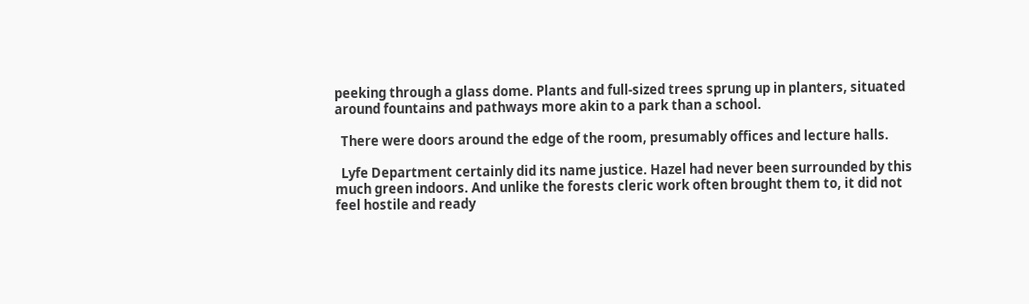peeking through a glass dome. Plants and full-sized trees sprung up in planters, situated around fountains and pathways more akin to a park than a school.

  There were doors around the edge of the room, presumably offices and lecture halls.

  Lyfe Department certainly did its name justice. Hazel had never been surrounded by this much green indoors. And unlike the forests cleric work often brought them to, it did not feel hostile and ready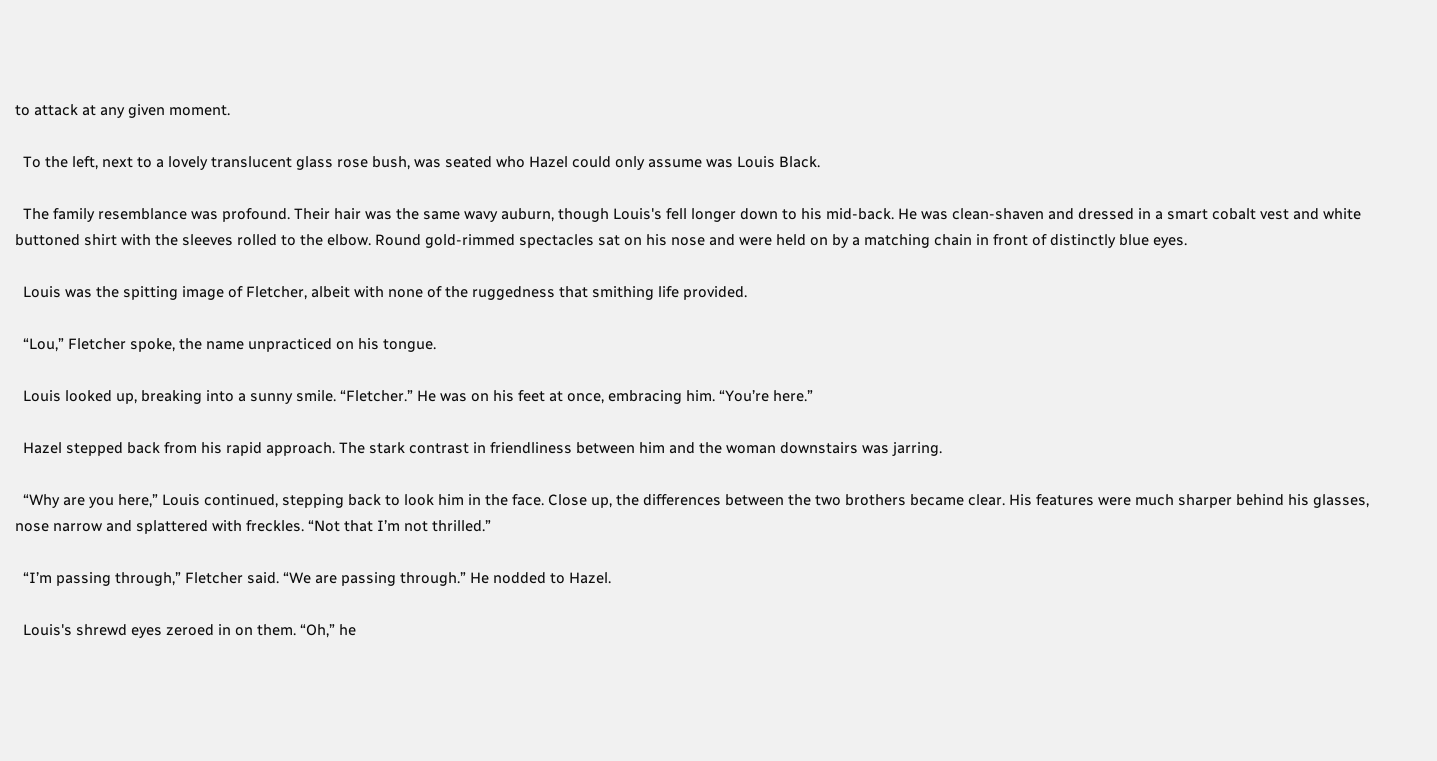to attack at any given moment.

  To the left, next to a lovely translucent glass rose bush, was seated who Hazel could only assume was Louis Black.

  The family resemblance was profound. Their hair was the same wavy auburn, though Louis's fell longer down to his mid-back. He was clean-shaven and dressed in a smart cobalt vest and white buttoned shirt with the sleeves rolled to the elbow. Round gold-rimmed spectacles sat on his nose and were held on by a matching chain in front of distinctly blue eyes.

  Louis was the spitting image of Fletcher, albeit with none of the ruggedness that smithing life provided.

  “Lou,” Fletcher spoke, the name unpracticed on his tongue.

  Louis looked up, breaking into a sunny smile. “Fletcher.” He was on his feet at once, embracing him. “You’re here.”

  Hazel stepped back from his rapid approach. The stark contrast in friendliness between him and the woman downstairs was jarring.

  “Why are you here,” Louis continued, stepping back to look him in the face. Close up, the differences between the two brothers became clear. His features were much sharper behind his glasses, nose narrow and splattered with freckles. “Not that I’m not thrilled.”

  “I’m passing through,” Fletcher said. “We are passing through.” He nodded to Hazel.

  Louis's shrewd eyes zeroed in on them. “Oh,” he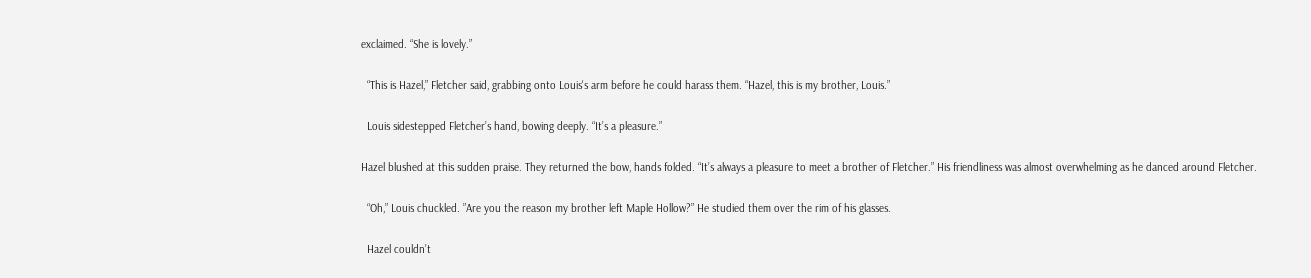exclaimed. “She is lovely.”

  “This is Hazel,” Fletcher said, grabbing onto Louis's arm before he could harass them. “Hazel, this is my brother, Louis.”

  Louis sidestepped Fletcher’s hand, bowing deeply. “It’s a pleasure.”

Hazel blushed at this sudden praise. They returned the bow, hands folded. “It’s always a pleasure to meet a brother of Fletcher.” His friendliness was almost overwhelming as he danced around Fletcher.

  “Oh,” Louis chuckled. ”Are you the reason my brother left Maple Hollow?” He studied them over the rim of his glasses.

  Hazel couldn’t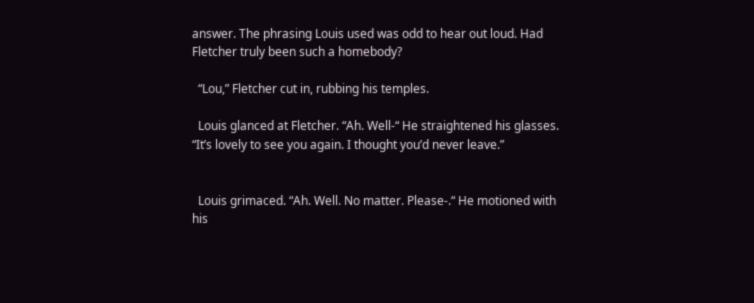answer. The phrasing Louis used was odd to hear out loud. Had Fletcher truly been such a homebody?

  “Lou,” Fletcher cut in, rubbing his temples.

  Louis glanced at Fletcher. “Ah. Well-“ He straightened his glasses. “It’s lovely to see you again. I thought you’d never leave.”


  Louis grimaced. “Ah. Well. No matter. Please-.“ He motioned with his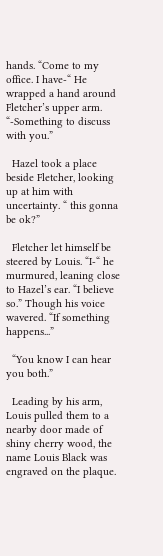hands. “Come to my office. I have-“ He wrapped a hand around Fletcher’s upper arm. “-Something to discuss with you.”

  Hazel took a place beside Fletcher, looking up at him with uncertainty. “ this gonna be ok?”

  Fletcher let himself be steered by Louis. “I-“ he murmured, leaning close to Hazel’s ear. “I believe so.” Though his voice wavered. “If something happens...”

  “You know I can hear you both.”

  Leading by his arm, Louis pulled them to a nearby door made of shiny cherry wood, the name Louis Black was engraved on the plaque.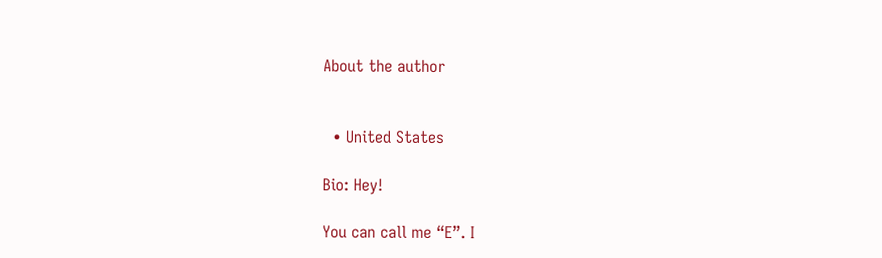About the author


  • United States

Bio: Hey!

You can call me “E”. I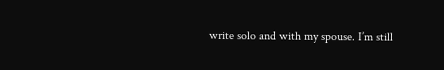write solo and with my spouse. I’m still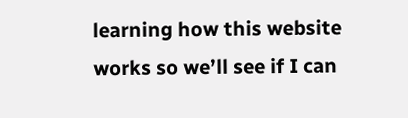learning how this website works so we’ll see if I can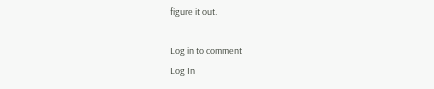figure it out.

Log in to comment
Log In